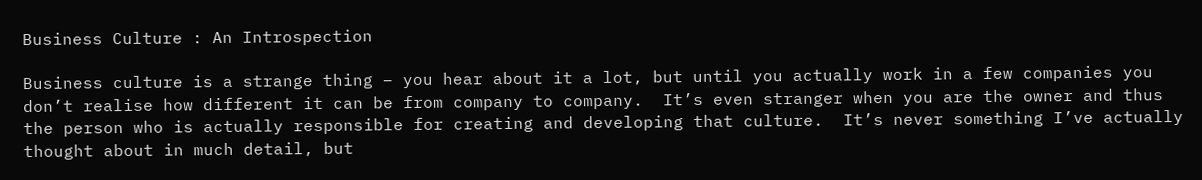Business Culture : An Introspection

Business culture is a strange thing – you hear about it a lot, but until you actually work in a few companies you don’t realise how different it can be from company to company.  It’s even stranger when you are the owner and thus the person who is actually responsible for creating and developing that culture.  It’s never something I’ve actually thought about in much detail, but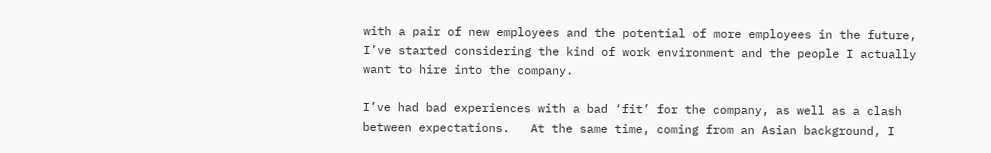with a pair of new employees and the potential of more employees in the future, I’ve started considering the kind of work environment and the people I actually want to hire into the company.

I’ve had bad experiences with a bad ‘fit’ for the company, as well as a clash between expectations.   At the same time, coming from an Asian background, I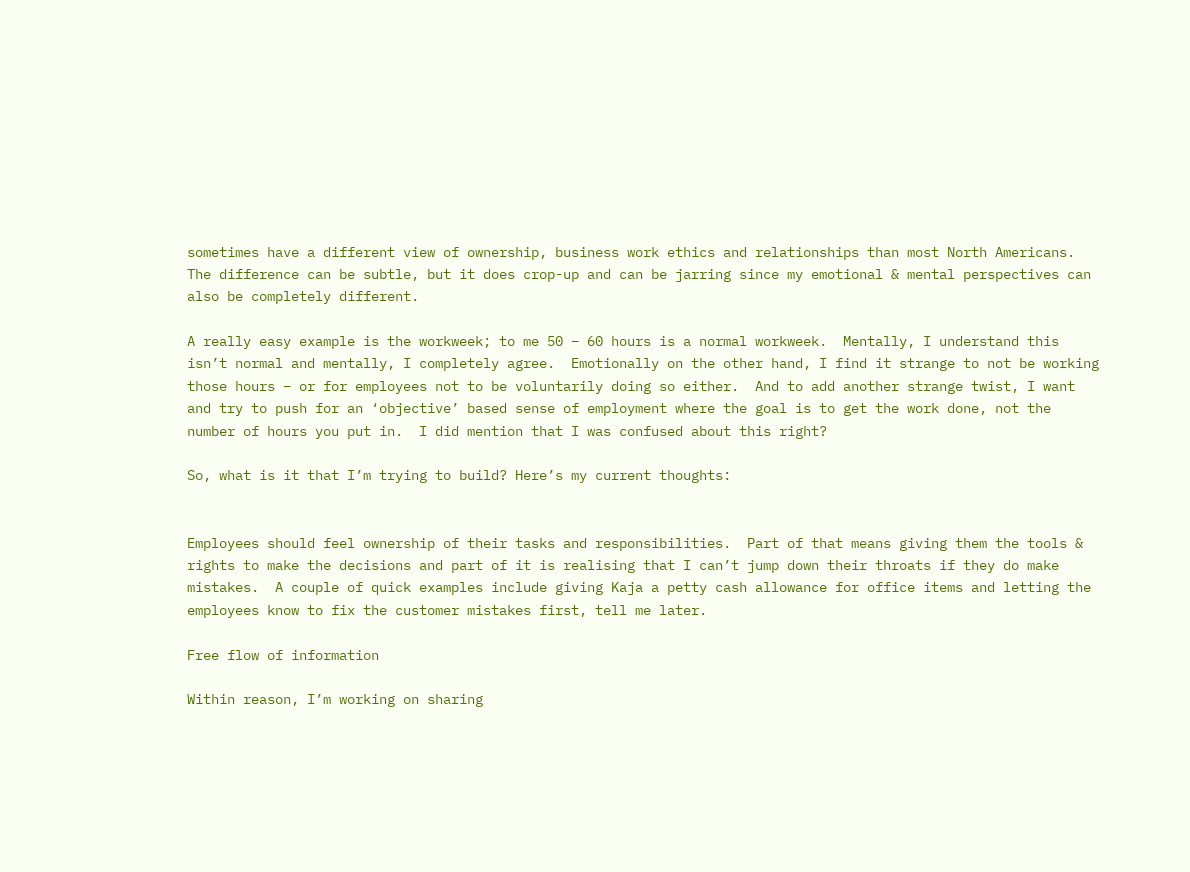sometimes have a different view of ownership, business work ethics and relationships than most North Americans.  The difference can be subtle, but it does crop-up and can be jarring since my emotional & mental perspectives can also be completely different.

A really easy example is the workweek; to me 50 – 60 hours is a normal workweek.  Mentally, I understand this isn’t normal and mentally, I completely agree.  Emotionally on the other hand, I find it strange to not be working those hours – or for employees not to be voluntarily doing so either.  And to add another strange twist, I want and try to push for an ‘objective’ based sense of employment where the goal is to get the work done, not the number of hours you put in.  I did mention that I was confused about this right?

So, what is it that I’m trying to build? Here’s my current thoughts:


Employees should feel ownership of their tasks and responsibilities.  Part of that means giving them the tools & rights to make the decisions and part of it is realising that I can’t jump down their throats if they do make mistakes.  A couple of quick examples include giving Kaja a petty cash allowance for office items and letting the employees know to fix the customer mistakes first, tell me later.

Free flow of information

Within reason, I’m working on sharing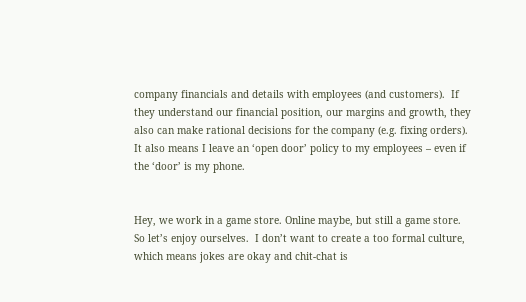company financials and details with employees (and customers).  If they understand our financial position, our margins and growth, they also can make rational decisions for the company (e.g. fixing orders).  It also means I leave an ‘open door’ policy to my employees – even if the ‘door’ is my phone.


Hey, we work in a game store. Online maybe, but still a game store.  So let’s enjoy ourselves.  I don’t want to create a too formal culture, which means jokes are okay and chit-chat is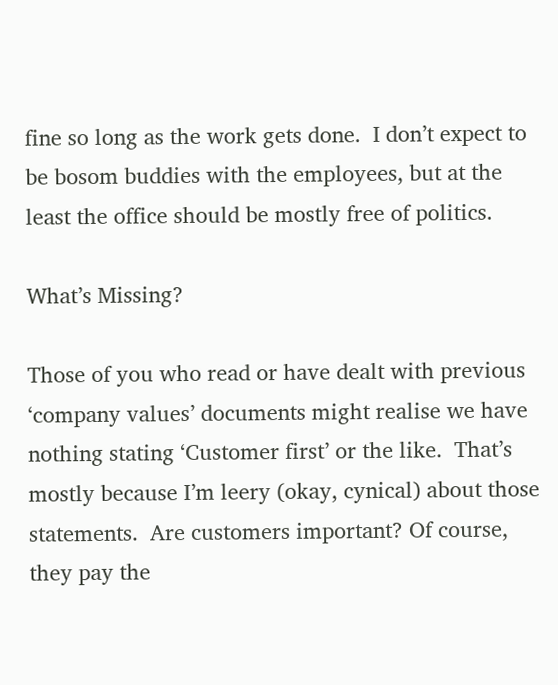fine so long as the work gets done.  I don’t expect to be bosom buddies with the employees, but at the least the office should be mostly free of politics.

What’s Missing?

Those of you who read or have dealt with previous ‘company values’ documents might realise we have nothing stating ‘Customer first’ or the like.  That’s mostly because I’m leery (okay, cynical) about those statements.  Are customers important? Of course, they pay the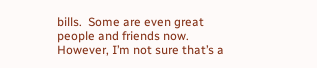bills.  Some are even great people and friends now.  However, I’m not sure that’s a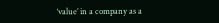‘value’ in a company as a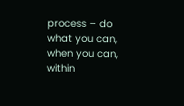process – do what you can, when you can, within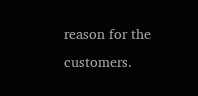reason for the customers.